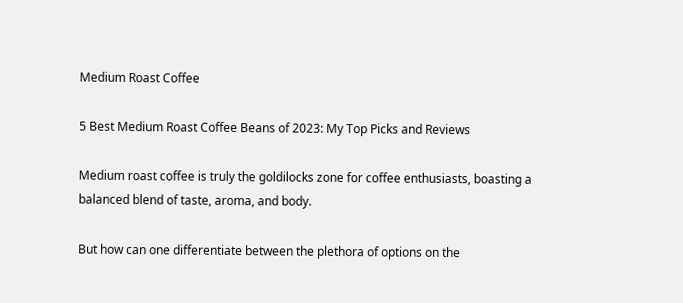Medium Roast Coffee

5 Best Medium Roast Coffee Beans of 2023: My Top Picks and Reviews

Medium roast coffee is truly the goldilocks zone for coffee enthusiasts, boasting a balanced blend of taste, aroma, and body.

But how can one differentiate between the plethora of options on the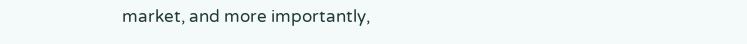market, and more importantly,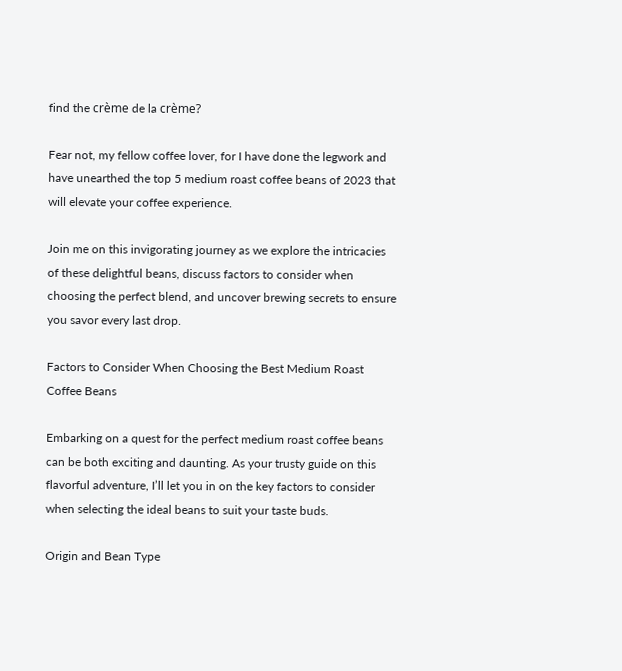find the crème de la crème?

Fear not, my fellow coffee lover, for I have done the legwork and have unearthed the top 5 medium roast coffee beans of 2023 that will elevate your coffee experience.

Join me on this invigorating journey as we explore the intricacies of these delightful beans, discuss factors to consider when choosing the perfect blend, and uncover brewing secrets to ensure you savor every last drop.

Factors to Consider When Choosing the Best Medium Roast Coffee Beans

Embarking on a quest for the perfect medium roast coffee beans can be both exciting and daunting. As your trusty guide on this flavorful adventure, I’ll let you in on the key factors to consider when selecting the ideal beans to suit your taste buds.

Origin and Bean Type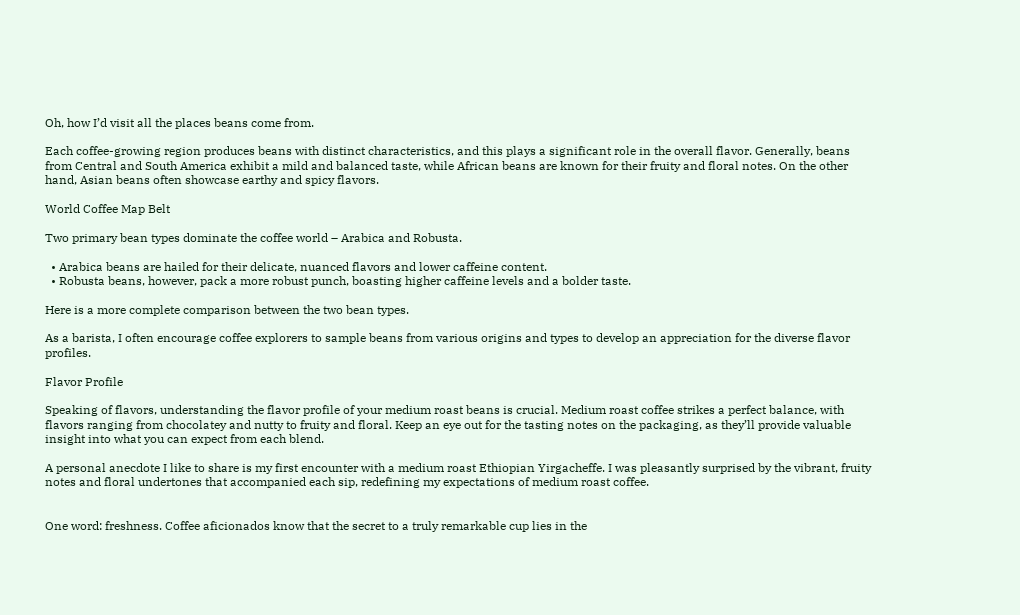Oh, how I’d visit all the places beans come from.

Each coffee-growing region produces beans with distinct characteristics, and this plays a significant role in the overall flavor. Generally, beans from Central and South America exhibit a mild and balanced taste, while African beans are known for their fruity and floral notes. On the other hand, Asian beans often showcase earthy and spicy flavors.

World Coffee Map Belt

Two primary bean types dominate the coffee world – Arabica and Robusta.

  • Arabica beans are hailed for their delicate, nuanced flavors and lower caffeine content.
  • Robusta beans, however, pack a more robust punch, boasting higher caffeine levels and a bolder taste.

Here is a more complete comparison between the two bean types.

As a barista, I often encourage coffee explorers to sample beans from various origins and types to develop an appreciation for the diverse flavor profiles.

Flavor Profile

Speaking of flavors, understanding the flavor profile of your medium roast beans is crucial. Medium roast coffee strikes a perfect balance, with flavors ranging from chocolatey and nutty to fruity and floral. Keep an eye out for the tasting notes on the packaging, as they’ll provide valuable insight into what you can expect from each blend.

A personal anecdote I like to share is my first encounter with a medium roast Ethiopian Yirgacheffe. I was pleasantly surprised by the vibrant, fruity notes and floral undertones that accompanied each sip, redefining my expectations of medium roast coffee.


One word: freshness. Coffee aficionados know that the secret to a truly remarkable cup lies in the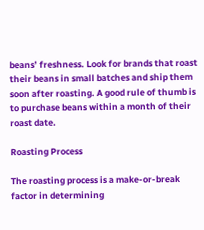beans’ freshness. Look for brands that roast their beans in small batches and ship them soon after roasting. A good rule of thumb is to purchase beans within a month of their roast date.

Roasting Process

The roasting process is a make-or-break factor in determining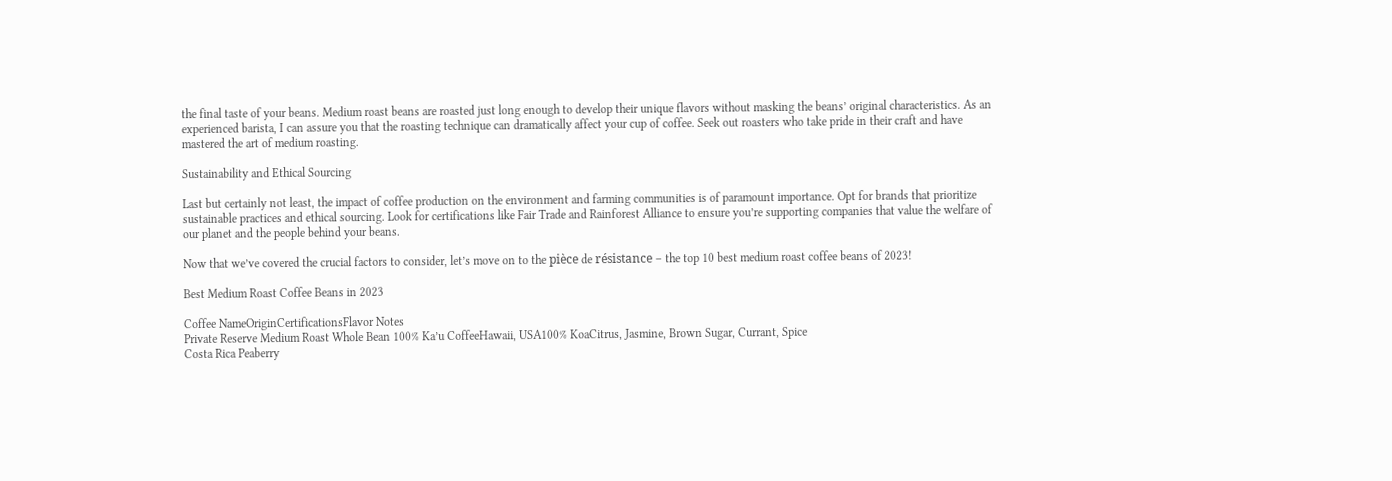the final taste of your beans. Medium roast beans are roasted just long enough to develop their unique flavors without masking the beans’ original characteristics. As an experienced barista, I can assure you that the roasting technique can dramatically affect your cup of coffee. Seek out roasters who take pride in their craft and have mastered the art of medium roasting.

Sustainability and Ethical Sourcing

Last but certainly not least, the impact of coffee production on the environment and farming communities is of paramount importance. Opt for brands that prioritize sustainable practices and ethical sourcing. Look for certifications like Fair Trade and Rainforest Alliance to ensure you’re supporting companies that value the welfare of our planet and the people behind your beans.

Now that we’ve covered the crucial factors to consider, let’s move on to the pièce de résistance – the top 10 best medium roast coffee beans of 2023!

Best Medium Roast Coffee Beans in 2023

Coffee NameOriginCertificationsFlavor Notes
Private Reserve Medium Roast Whole Bean 100% Ka’u CoffeeHawaii, USA100% KoaCitrus, Jasmine, Brown Sugar, Currant, Spice
Costa Rica Peaberry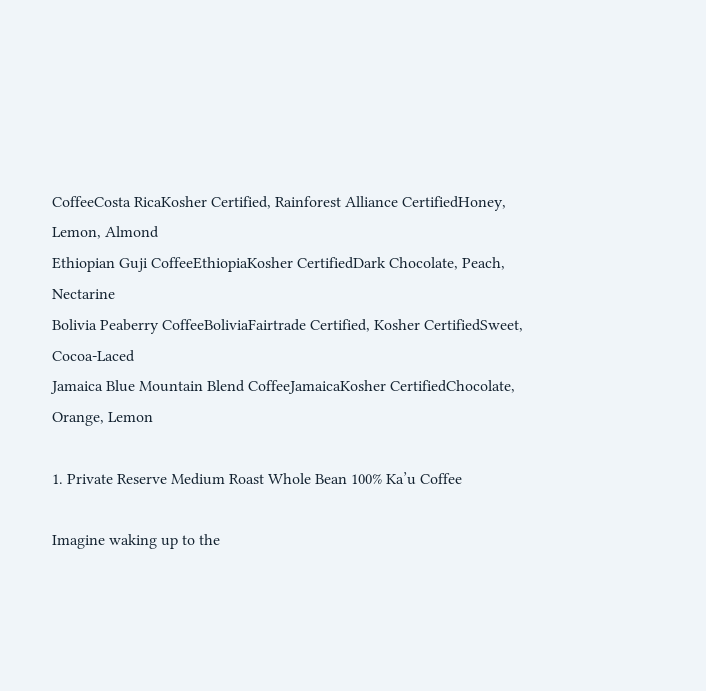CoffeeCosta RicaKosher Certified, Rainforest Alliance CertifiedHoney, Lemon, Almond
Ethiopian Guji CoffeeEthiopiaKosher CertifiedDark Chocolate, Peach, Nectarine
Bolivia Peaberry CoffeeBoliviaFairtrade Certified, Kosher CertifiedSweet, Cocoa-Laced
Jamaica Blue Mountain Blend CoffeeJamaicaKosher CertifiedChocolate, Orange, Lemon

1. Private Reserve Medium Roast Whole Bean 100% Ka’u Coffee

Imagine waking up to the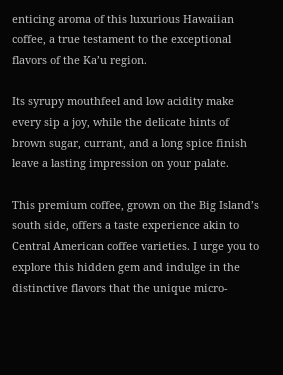enticing aroma of this luxurious Hawaiian coffee, a true testament to the exceptional flavors of the Ka’u region.

Its syrupy mouthfeel and low acidity make every sip a joy, while the delicate hints of brown sugar, currant, and a long spice finish leave a lasting impression on your palate.

This premium coffee, grown on the Big Island’s south side, offers a taste experience akin to Central American coffee varieties. I urge you to explore this hidden gem and indulge in the distinctive flavors that the unique micro-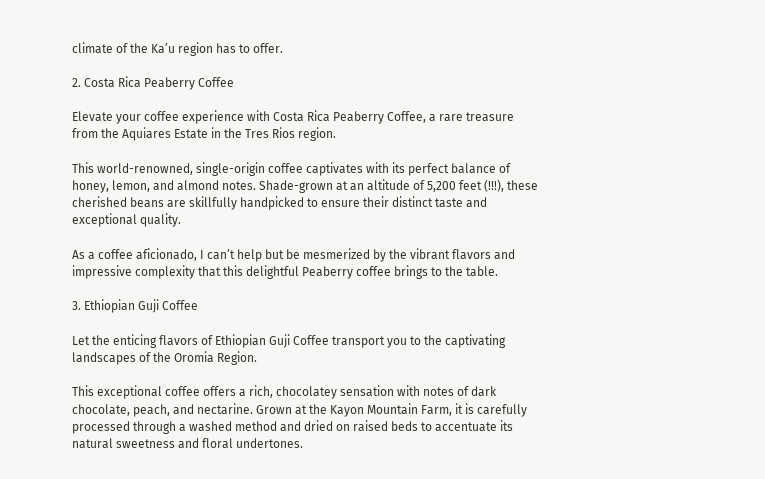climate of the Ka’u region has to offer.

2. Costa Rica Peaberry Coffee

Elevate your coffee experience with Costa Rica Peaberry Coffee, a rare treasure from the Aquiares Estate in the Tres Rios region.

This world-renowned, single-origin coffee captivates with its perfect balance of honey, lemon, and almond notes. Shade-grown at an altitude of 5,200 feet (!!!), these cherished beans are skillfully handpicked to ensure their distinct taste and exceptional quality.

As a coffee aficionado, I can’t help but be mesmerized by the vibrant flavors and impressive complexity that this delightful Peaberry coffee brings to the table.

3. Ethiopian Guji Coffee

Let the enticing flavors of Ethiopian Guji Coffee transport you to the captivating landscapes of the Oromia Region.

This exceptional coffee offers a rich, chocolatey sensation with notes of dark chocolate, peach, and nectarine. Grown at the Kayon Mountain Farm, it is carefully processed through a washed method and dried on raised beds to accentuate its natural sweetness and floral undertones.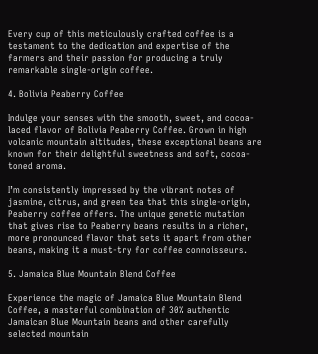Every cup of this meticulously crafted coffee is a testament to the dedication and expertise of the farmers and their passion for producing a truly remarkable single-origin coffee.

4. Bolivia Peaberry Coffee

Indulge your senses with the smooth, sweet, and cocoa-laced flavor of Bolivia Peaberry Coffee. Grown in high volcanic mountain altitudes, these exceptional beans are known for their delightful sweetness and soft, cocoa-toned aroma.

I’m consistently impressed by the vibrant notes of jasmine, citrus, and green tea that this single-origin, Peaberry coffee offers. The unique genetic mutation that gives rise to Peaberry beans results in a richer, more pronounced flavor that sets it apart from other beans, making it a must-try for coffee connoisseurs.

5. Jamaica Blue Mountain Blend Coffee

Experience the magic of Jamaica Blue Mountain Blend Coffee, a masterful combination of 30% authentic Jamaican Blue Mountain beans and other carefully selected mountain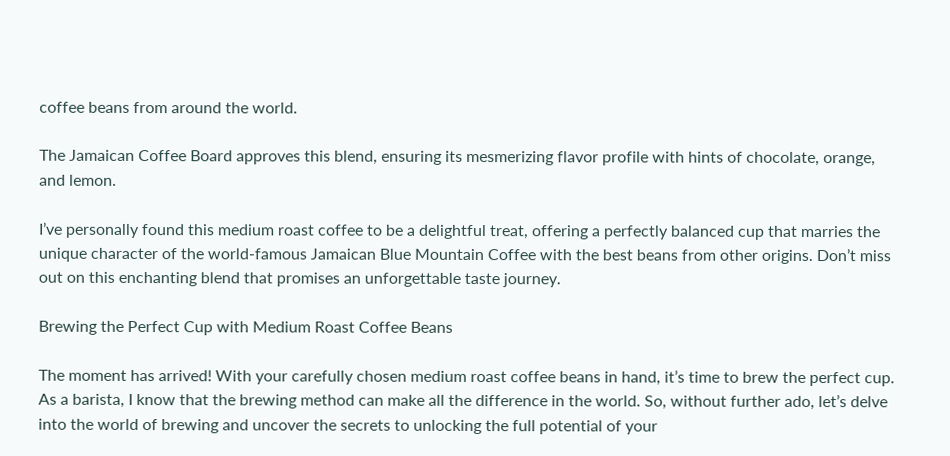coffee beans from around the world.

The Jamaican Coffee Board approves this blend, ensuring its mesmerizing flavor profile with hints of chocolate, orange, and lemon.

I’ve personally found this medium roast coffee to be a delightful treat, offering a perfectly balanced cup that marries the unique character of the world-famous Jamaican Blue Mountain Coffee with the best beans from other origins. Don’t miss out on this enchanting blend that promises an unforgettable taste journey.

Brewing the Perfect Cup with Medium Roast Coffee Beans

The moment has arrived! With your carefully chosen medium roast coffee beans in hand, it’s time to brew the perfect cup. As a barista, I know that the brewing method can make all the difference in the world. So, without further ado, let’s delve into the world of brewing and uncover the secrets to unlocking the full potential of your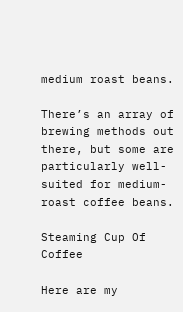medium roast beans.

There’s an array of brewing methods out there, but some are particularly well-suited for medium-roast coffee beans.

Steaming Cup Of Coffee

Here are my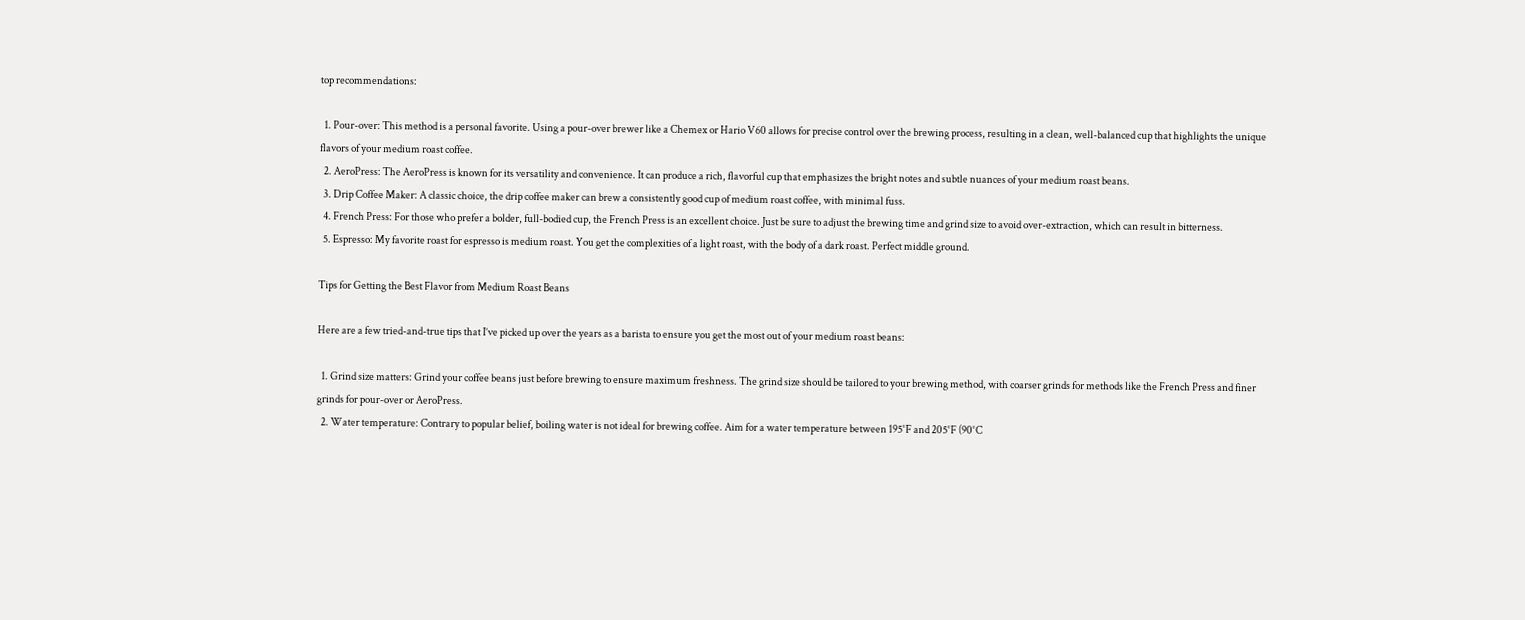top recommendations:

  1. Pour-over: This method is a personal favorite. Using a pour-over brewer like a Chemex or Hario V60 allows for precise control over the brewing process, resulting in a clean, well-balanced cup that highlights the unique flavors of your medium roast coffee.
  2. AeroPress: The AeroPress is known for its versatility and convenience. It can produce a rich, flavorful cup that emphasizes the bright notes and subtle nuances of your medium roast beans.
  3. Drip Coffee Maker: A classic choice, the drip coffee maker can brew a consistently good cup of medium roast coffee, with minimal fuss.
  4. French Press: For those who prefer a bolder, full-bodied cup, the French Press is an excellent choice. Just be sure to adjust the brewing time and grind size to avoid over-extraction, which can result in bitterness.
  5. Espresso: My favorite roast for espresso is medium roast. You get the complexities of a light roast, with the body of a dark roast. Perfect middle ground.

Tips for Getting the Best Flavor from Medium Roast Beans

Here are a few tried-and-true tips that I’ve picked up over the years as a barista to ensure you get the most out of your medium roast beans:

  1. Grind size matters: Grind your coffee beans just before brewing to ensure maximum freshness. The grind size should be tailored to your brewing method, with coarser grinds for methods like the French Press and finer grinds for pour-over or AeroPress.
  2. Water temperature: Contrary to popular belief, boiling water is not ideal for brewing coffee. Aim for a water temperature between 195°F and 205°F (90°C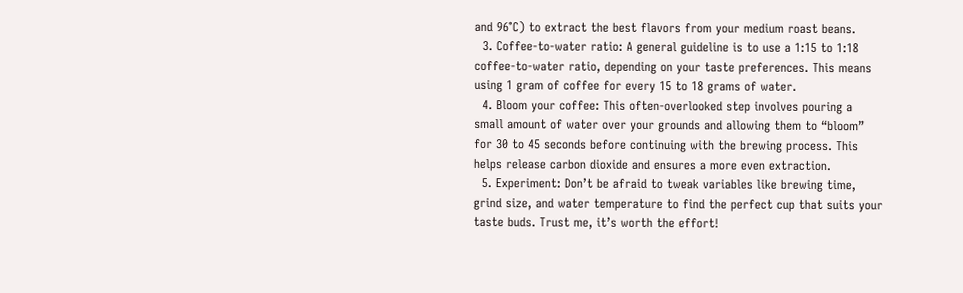and 96°C) to extract the best flavors from your medium roast beans.
  3. Coffee-to-water ratio: A general guideline is to use a 1:15 to 1:18 coffee-to-water ratio, depending on your taste preferences. This means using 1 gram of coffee for every 15 to 18 grams of water.
  4. Bloom your coffee: This often-overlooked step involves pouring a small amount of water over your grounds and allowing them to “bloom” for 30 to 45 seconds before continuing with the brewing process. This helps release carbon dioxide and ensures a more even extraction.
  5. Experiment: Don’t be afraid to tweak variables like brewing time, grind size, and water temperature to find the perfect cup that suits your taste buds. Trust me, it’s worth the effort!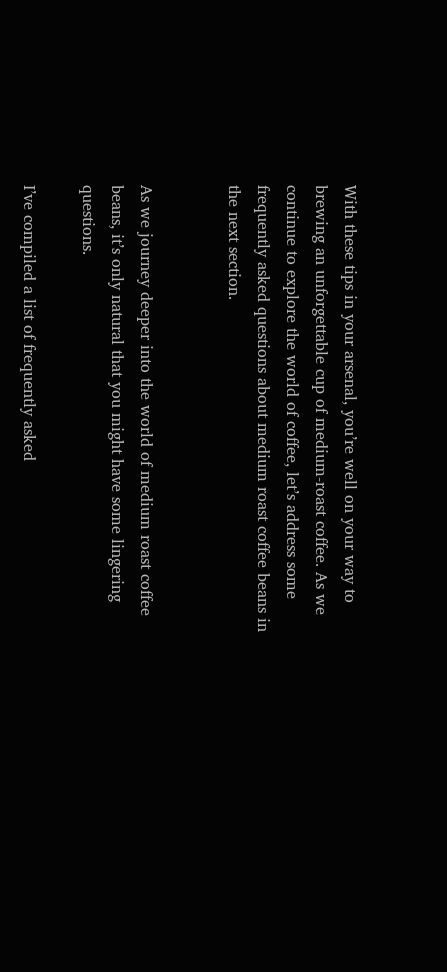With these tips in your arsenal, you’re well on your way to brewing an unforgettable cup of medium-roast coffee. As we continue to explore the world of coffee, let’s address some frequently asked questions about medium roast coffee beans in the next section.


As we journey deeper into the world of medium roast coffee beans, it’s only natural that you might have some lingering questions.

I’ve compiled a list of frequently asked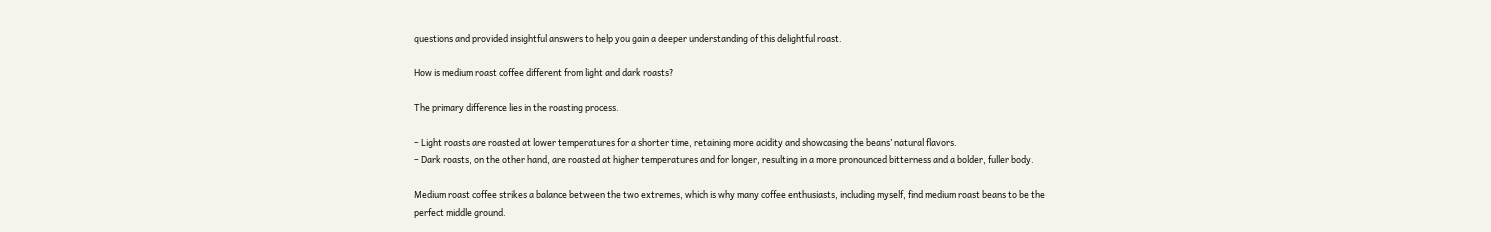questions and provided insightful answers to help you gain a deeper understanding of this delightful roast.

How is medium roast coffee different from light and dark roasts?

The primary difference lies in the roasting process.

– Light roasts are roasted at lower temperatures for a shorter time, retaining more acidity and showcasing the beans’ natural flavors.
– Dark roasts, on the other hand, are roasted at higher temperatures and for longer, resulting in a more pronounced bitterness and a bolder, fuller body.

Medium roast coffee strikes a balance between the two extremes, which is why many coffee enthusiasts, including myself, find medium roast beans to be the perfect middle ground.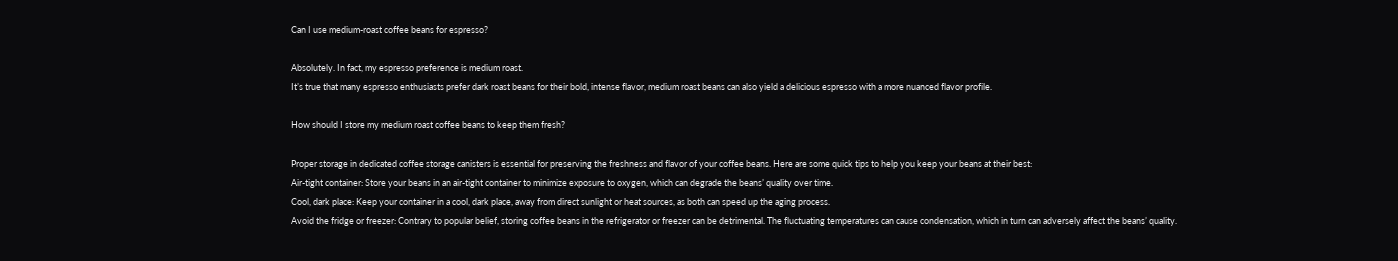Can I use medium-roast coffee beans for espresso?

Absolutely. In fact, my espresso preference is medium roast.
It’s true that many espresso enthusiasts prefer dark roast beans for their bold, intense flavor, medium roast beans can also yield a delicious espresso with a more nuanced flavor profile.

How should I store my medium roast coffee beans to keep them fresh?

Proper storage in dedicated coffee storage canisters is essential for preserving the freshness and flavor of your coffee beans. Here are some quick tips to help you keep your beans at their best:
Air-tight container: Store your beans in an air-tight container to minimize exposure to oxygen, which can degrade the beans’ quality over time.
Cool, dark place: Keep your container in a cool, dark place, away from direct sunlight or heat sources, as both can speed up the aging process.
Avoid the fridge or freezer: Contrary to popular belief, storing coffee beans in the refrigerator or freezer can be detrimental. The fluctuating temperatures can cause condensation, which in turn can adversely affect the beans’ quality.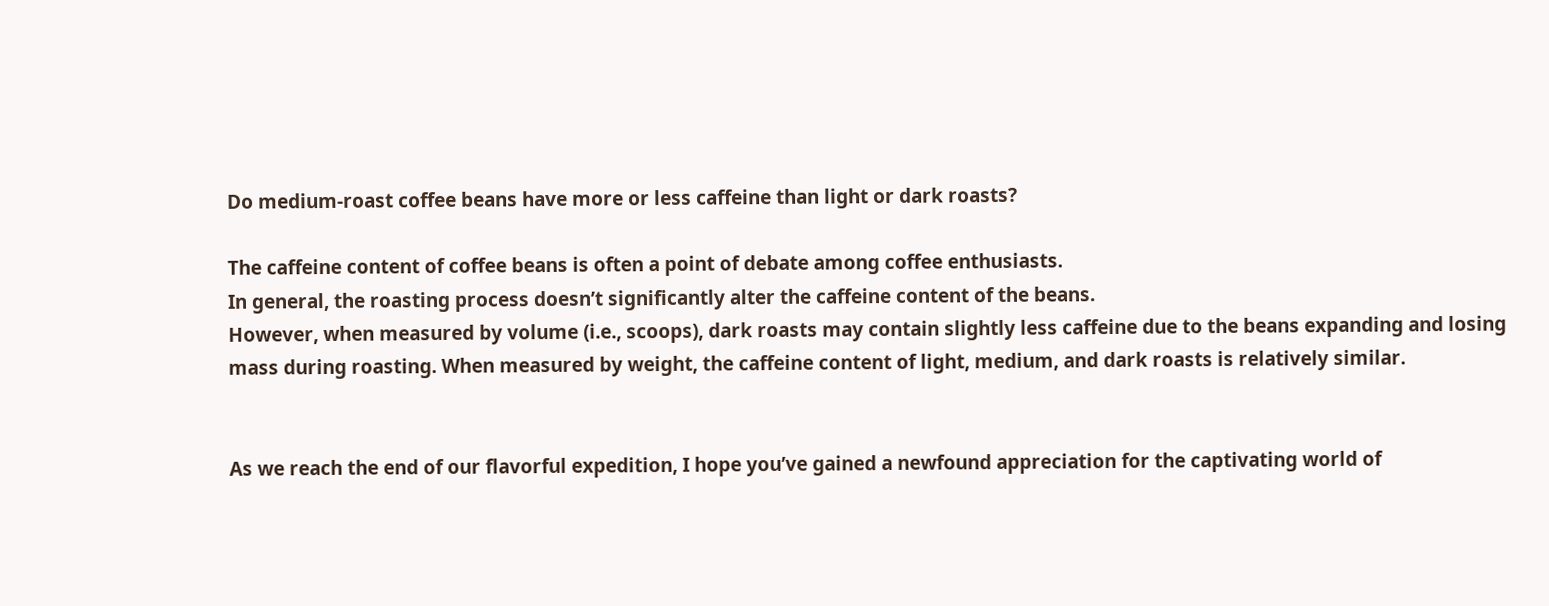Do medium-roast coffee beans have more or less caffeine than light or dark roasts?

The caffeine content of coffee beans is often a point of debate among coffee enthusiasts.
In general, the roasting process doesn’t significantly alter the caffeine content of the beans.
However, when measured by volume (i.e., scoops), dark roasts may contain slightly less caffeine due to the beans expanding and losing mass during roasting. When measured by weight, the caffeine content of light, medium, and dark roasts is relatively similar.


As we reach the end of our flavorful expedition, I hope you’ve gained a newfound appreciation for the captivating world of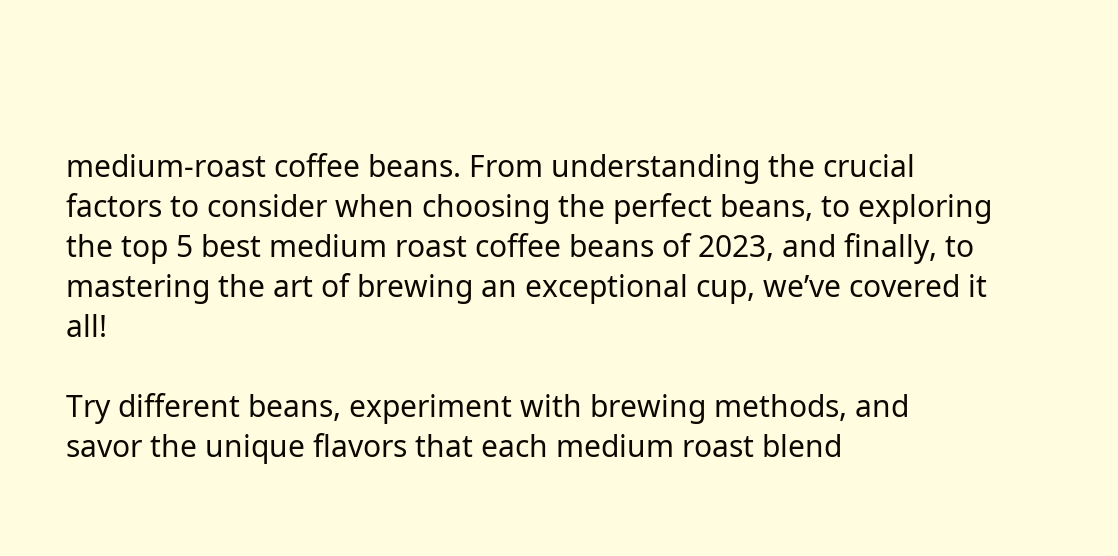medium-roast coffee beans. From understanding the crucial factors to consider when choosing the perfect beans, to exploring the top 5 best medium roast coffee beans of 2023, and finally, to mastering the art of brewing an exceptional cup, we’ve covered it all!

Try different beans, experiment with brewing methods, and savor the unique flavors that each medium roast blend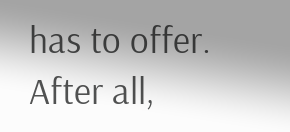has to offer. After all,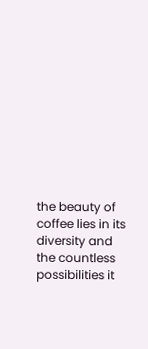the beauty of coffee lies in its diversity and the countless possibilities it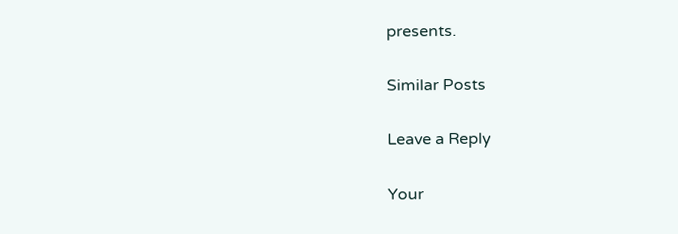presents.

Similar Posts

Leave a Reply

Your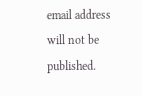email address will not be published.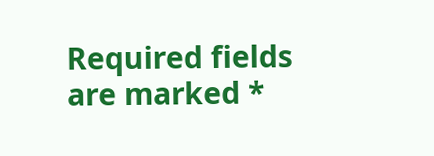Required fields are marked *